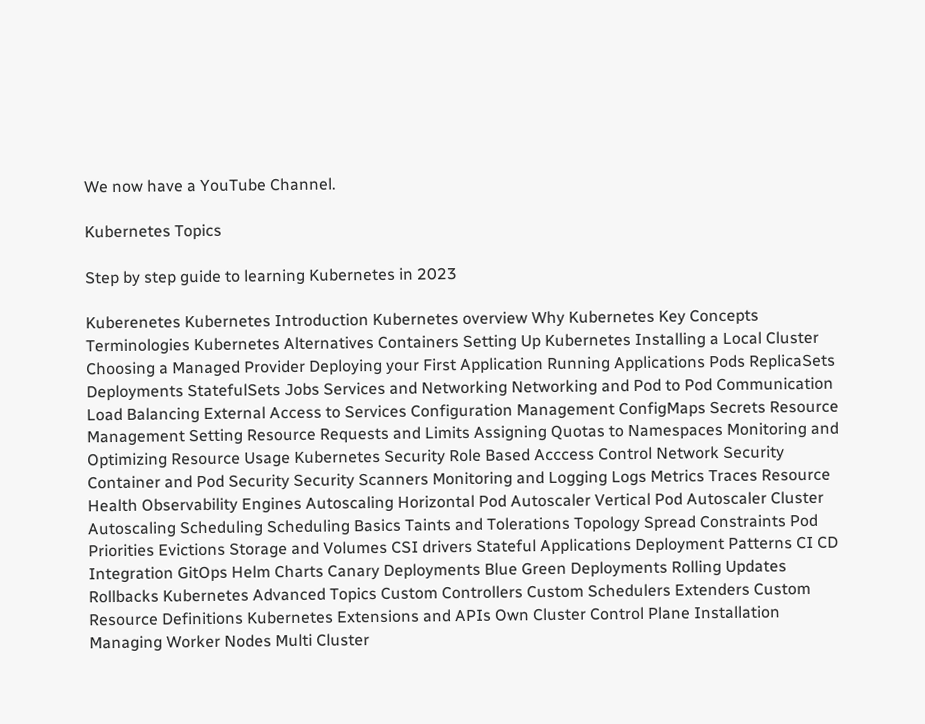We now have a YouTube Channel.

Kubernetes Topics

Step by step guide to learning Kubernetes in 2023

Kuberenetes Kubernetes Introduction Kubernetes overview Why Kubernetes Key Concepts Terminologies Kubernetes Alternatives Containers Setting Up Kubernetes Installing a Local Cluster Choosing a Managed Provider Deploying your First Application Running Applications Pods ReplicaSets Deployments StatefulSets Jobs Services and Networking Networking and Pod to Pod Communication Load Balancing External Access to Services Configuration Management ConfigMaps Secrets Resource Management Setting Resource Requests and Limits Assigning Quotas to Namespaces Monitoring and Optimizing Resource Usage Kubernetes Security Role Based Acccess Control Network Security Container and Pod Security Security Scanners Monitoring and Logging Logs Metrics Traces Resource Health Observability Engines Autoscaling Horizontal Pod Autoscaler Vertical Pod Autoscaler Cluster Autoscaling Scheduling Scheduling Basics Taints and Tolerations Topology Spread Constraints Pod Priorities Evictions Storage and Volumes CSI drivers Stateful Applications Deployment Patterns CI CD Integration GitOps Helm Charts Canary Deployments Blue Green Deployments Rolling Updates Rollbacks Kubernetes Advanced Topics Custom Controllers Custom Schedulers Extenders Custom Resource Definitions Kubernetes Extensions and APIs Own Cluster Control Plane Installation Managing Worker Nodes Multi Cluster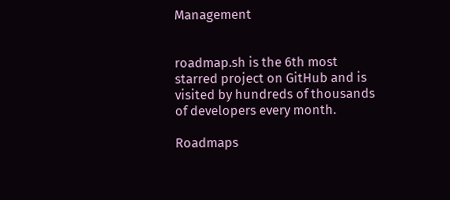Management


roadmap.sh is the 6th most starred project on GitHub and is visited by hundreds of thousands of developers every month.

Roadmaps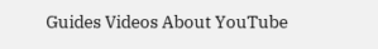Guides Videos About YouTube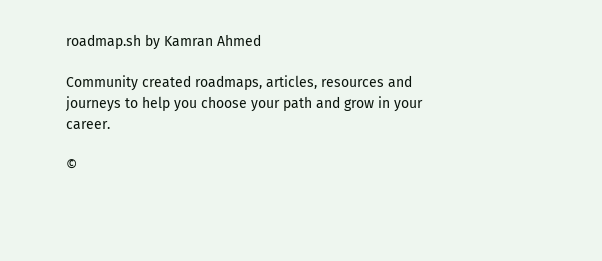roadmap.sh by Kamran Ahmed

Community created roadmaps, articles, resources and journeys to help you choose your path and grow in your career.

©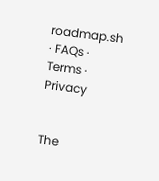roadmap.sh · FAQs · Terms · Privacy


The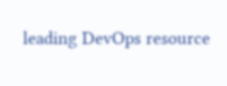leading DevOps resource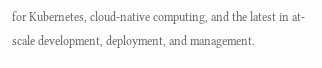for Kubernetes, cloud-native computing, and the latest in at-scale development, deployment, and management.